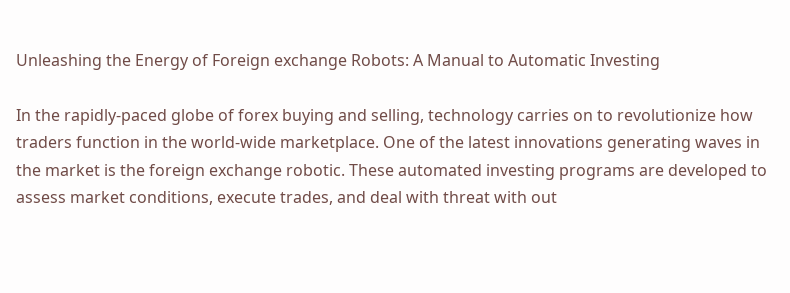Unleashing the Energy of Foreign exchange Robots: A Manual to Automatic Investing

In the rapidly-paced globe of forex buying and selling, technology carries on to revolutionize how traders function in the world-wide marketplace. One of the latest innovations generating waves in the market is the foreign exchange robotic. These automated investing programs are developed to assess market conditions, execute trades, and deal with threat with out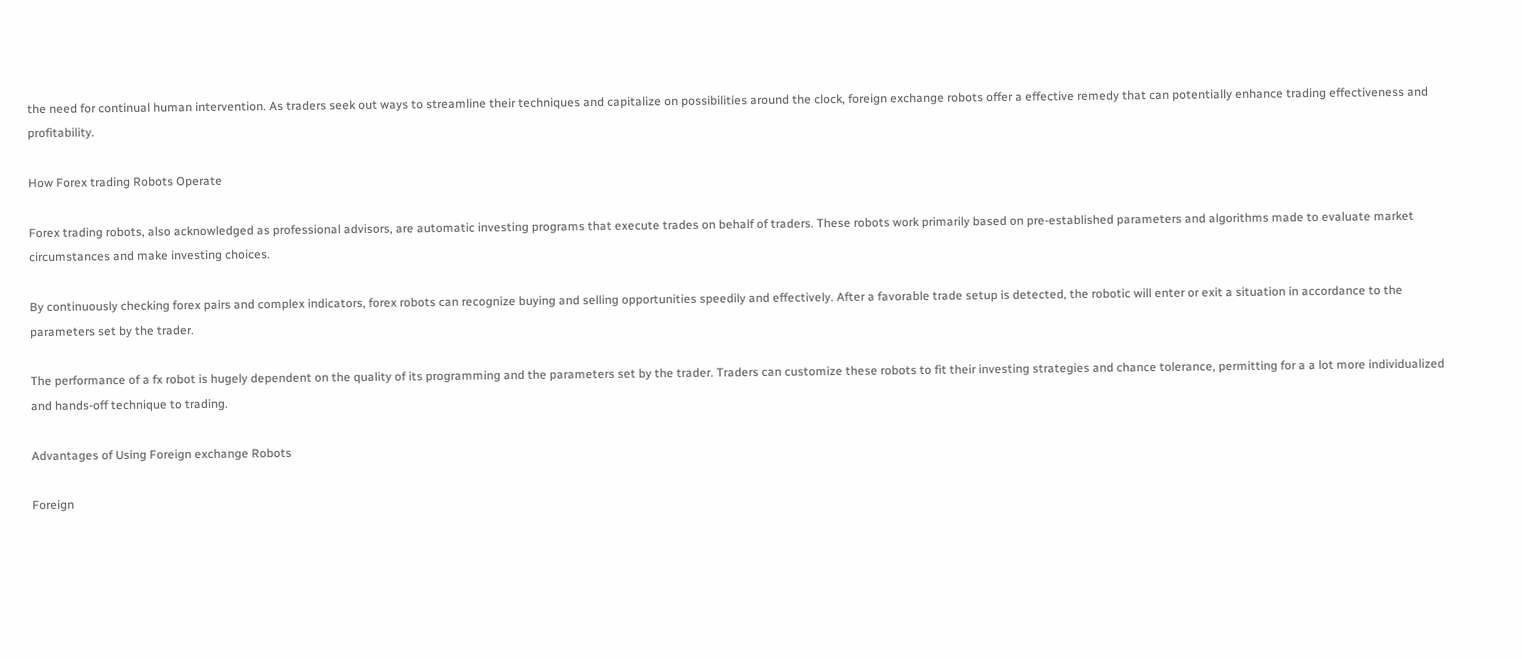the need for continual human intervention. As traders seek out ways to streamline their techniques and capitalize on possibilities around the clock, foreign exchange robots offer a effective remedy that can potentially enhance trading effectiveness and profitability.

How Forex trading Robots Operate

Forex trading robots, also acknowledged as professional advisors, are automatic investing programs that execute trades on behalf of traders. These robots work primarily based on pre-established parameters and algorithms made to evaluate market circumstances and make investing choices.

By continuously checking forex pairs and complex indicators, forex robots can recognize buying and selling opportunities speedily and effectively. After a favorable trade setup is detected, the robotic will enter or exit a situation in accordance to the parameters set by the trader.

The performance of a fx robot is hugely dependent on the quality of its programming and the parameters set by the trader. Traders can customize these robots to fit their investing strategies and chance tolerance, permitting for a a lot more individualized and hands-off technique to trading.

Advantages of Using Foreign exchange Robots

Foreign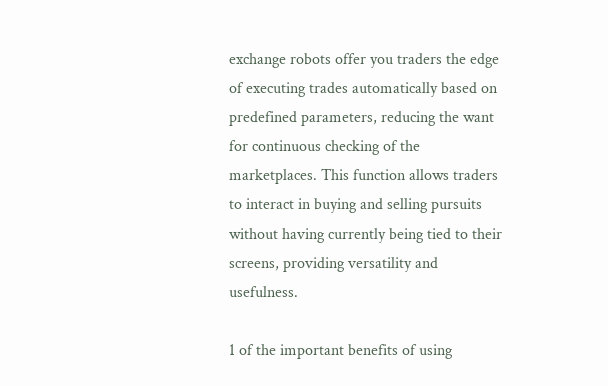exchange robots offer you traders the edge of executing trades automatically based on predefined parameters, reducing the want for continuous checking of the marketplaces. This function allows traders to interact in buying and selling pursuits without having currently being tied to their screens, providing versatility and usefulness.

1 of the important benefits of using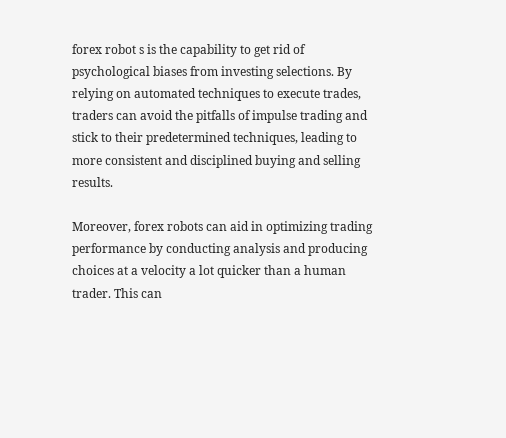forex robot s is the capability to get rid of psychological biases from investing selections. By relying on automated techniques to execute trades, traders can avoid the pitfalls of impulse trading and stick to their predetermined techniques, leading to more consistent and disciplined buying and selling results.

Moreover, forex robots can aid in optimizing trading performance by conducting analysis and producing choices at a velocity a lot quicker than a human trader. This can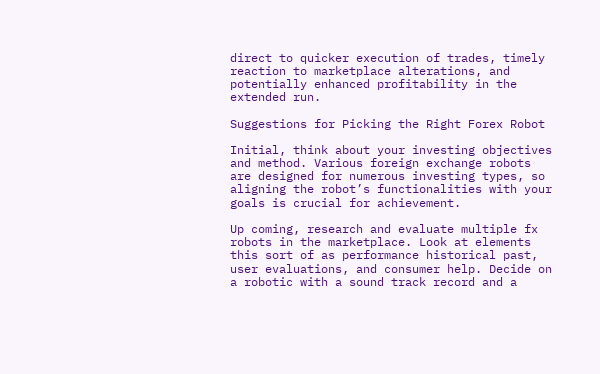direct to quicker execution of trades, timely reaction to marketplace alterations, and potentially enhanced profitability in the extended run.

Suggestions for Picking the Right Forex Robot

Initial, think about your investing objectives and method. Various foreign exchange robots are designed for numerous investing types, so aligning the robot’s functionalities with your goals is crucial for achievement.

Up coming, research and evaluate multiple fx robots in the marketplace. Look at elements this sort of as performance historical past, user evaluations, and consumer help. Decide on a robotic with a sound track record and a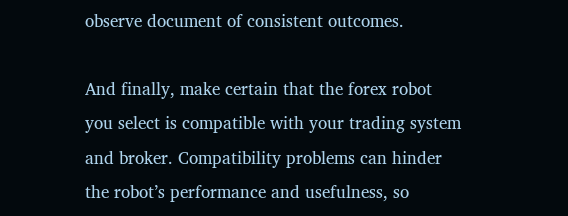observe document of consistent outcomes.

And finally, make certain that the forex robot you select is compatible with your trading system and broker. Compatibility problems can hinder the robot’s performance and usefulness, so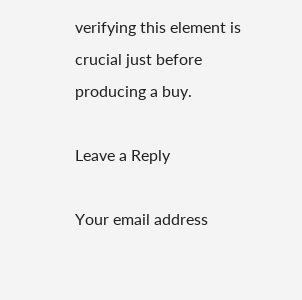verifying this element is crucial just before producing a buy.

Leave a Reply

Your email address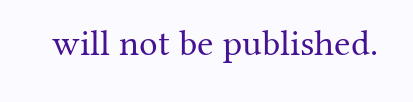will not be published.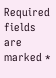Required fields are marked *